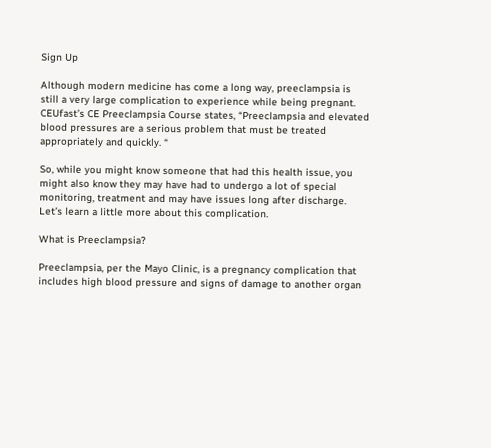Sign Up

Although modern medicine has come a long way, preeclampsia is still a very large complication to experience while being pregnant. CEUfast’s CE Preeclampsia Course states, “Preeclampsia and elevated blood pressures are a serious problem that must be treated appropriately and quickly. “

So, while you might know someone that had this health issue, you might also know they may have had to undergo a lot of special monitoring, treatment and may have issues long after discharge. Let’s learn a little more about this complication.

What is Preeclampsia?

Preeclampsia, per the Mayo Clinic, is a pregnancy complication that includes high blood pressure and signs of damage to another organ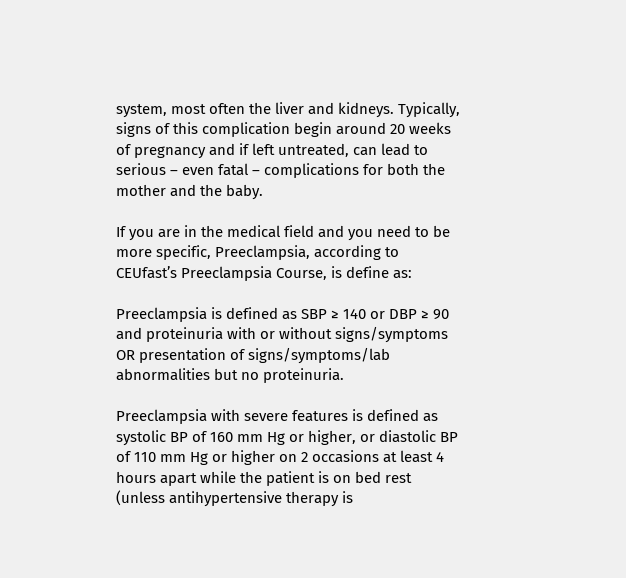system, most often the liver and kidneys. Typically, signs of this complication begin around 20 weeks of pregnancy and if left untreated, can lead to serious – even fatal – complications for both the mother and the baby.

If you are in the medical field and you need to be more specific, Preeclampsia, according to CEUfast’s Preeclampsia Course, is define as:

Preeclampsia is defined as SBP ≥ 140 or DBP ≥ 90 and proteinuria with or without signs/symptoms OR presentation of signs/symptoms/lab abnormalities but no proteinuria.

Preeclampsia with severe features is defined as systolic BP of 160 mm Hg or higher, or diastolic BP of 110 mm Hg or higher on 2 occasions at least 4 hours apart while the patient is on bed rest (unless antihypertensive therapy is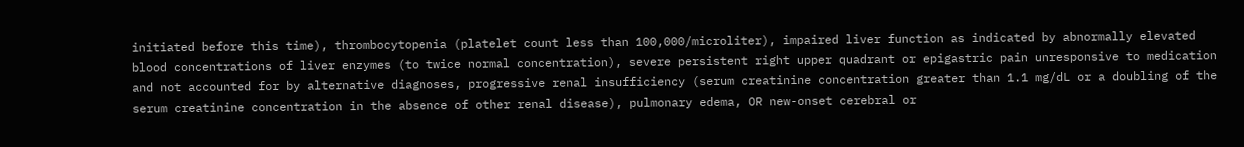initiated before this time), thrombocytopenia (platelet count less than 100,000/microliter), impaired liver function as indicated by abnormally elevated blood concentrations of liver enzymes (to twice normal concentration), severe persistent right upper quadrant or epigastric pain unresponsive to medication and not accounted for by alternative diagnoses, progressive renal insufficiency (serum creatinine concentration greater than 1.1 mg/dL or a doubling of the serum creatinine concentration in the absence of other renal disease), pulmonary edema, OR new-onset cerebral or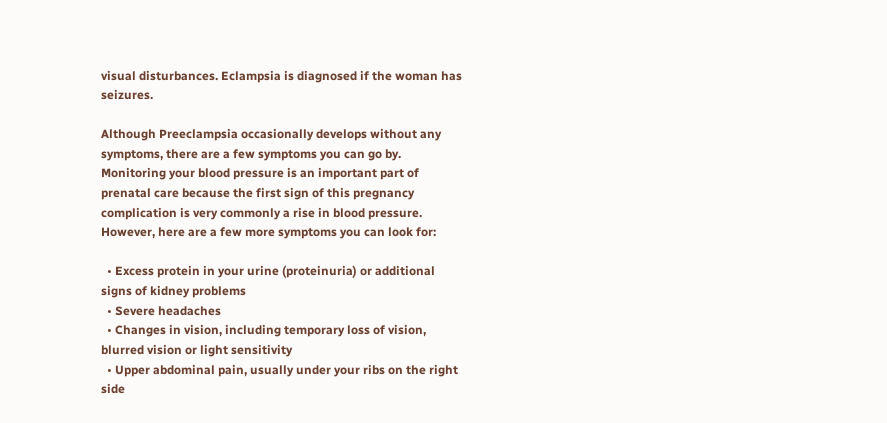visual disturbances. Eclampsia is diagnosed if the woman has seizures.

Although Preeclampsia occasionally develops without any symptoms, there are a few symptoms you can go by. Monitoring your blood pressure is an important part of prenatal care because the first sign of this pregnancy complication is very commonly a rise in blood pressure. However, here are a few more symptoms you can look for:

  • Excess protein in your urine (proteinuria) or additional signs of kidney problems
  • Severe headaches
  • Changes in vision, including temporary loss of vision, blurred vision or light sensitivity
  • Upper abdominal pain, usually under your ribs on the right side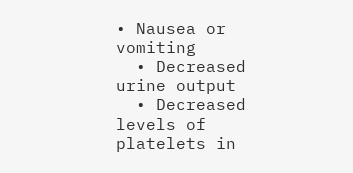• Nausea or vomiting
  • Decreased urine output
  • Decreased levels of platelets in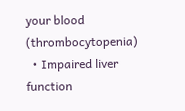your blood (thrombocytopenia)
  • Impaired liver function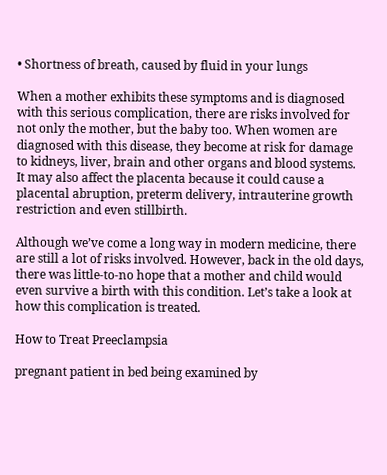• Shortness of breath, caused by fluid in your lungs

When a mother exhibits these symptoms and is diagnosed with this serious complication, there are risks involved for not only the mother, but the baby too. When women are diagnosed with this disease, they become at risk for damage to kidneys, liver, brain and other organs and blood systems. It may also affect the placenta because it could cause a placental abruption, preterm delivery, intrauterine growth restriction and even stillbirth.

Although we’ve come a long way in modern medicine, there are still a lot of risks involved. However, back in the old days, there was little-to-no hope that a mother and child would even survive a birth with this condition. Let’s take a look at how this complication is treated.

How to Treat Preeclampsia

pregnant patient in bed being examined by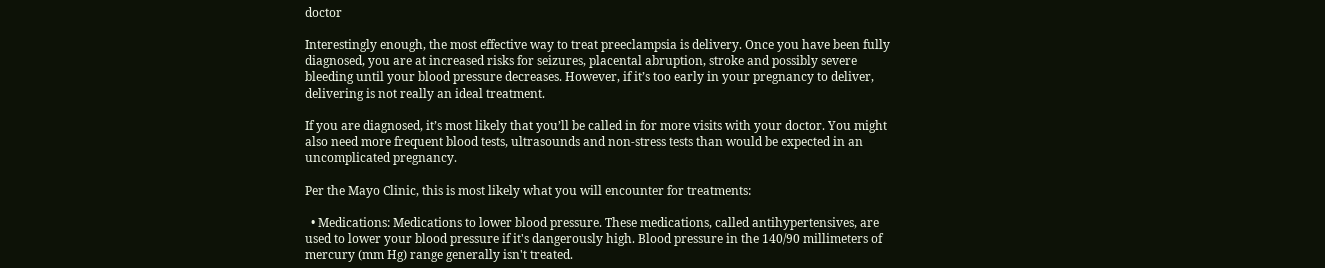doctor

Interestingly enough, the most effective way to treat preeclampsia is delivery. Once you have been fully diagnosed, you are at increased risks for seizures, placental abruption, stroke and possibly severe bleeding until your blood pressure decreases. However, if it’s too early in your pregnancy to deliver, delivering is not really an ideal treatment.

If you are diagnosed, it’s most likely that you’ll be called in for more visits with your doctor. You might also need more frequent blood tests, ultrasounds and non-stress tests than would be expected in an uncomplicated pregnancy.

Per the Mayo Clinic, this is most likely what you will encounter for treatments:

  • Medications: Medications to lower blood pressure. These medications, called antihypertensives, are used to lower your blood pressure if it's dangerously high. Blood pressure in the 140/90 millimeters of mercury (mm Hg) range generally isn't treated.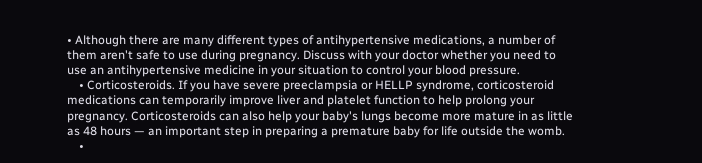• Although there are many different types of antihypertensive medications, a number of them aren't safe to use during pregnancy. Discuss with your doctor whether you need to use an antihypertensive medicine in your situation to control your blood pressure.
    • Corticosteroids. If you have severe preeclampsia or HELLP syndrome, corticosteroid medications can temporarily improve liver and platelet function to help prolong your pregnancy. Corticosteroids can also help your baby's lungs become more mature in as little as 48 hours — an important step in preparing a premature baby for life outside the womb.
    •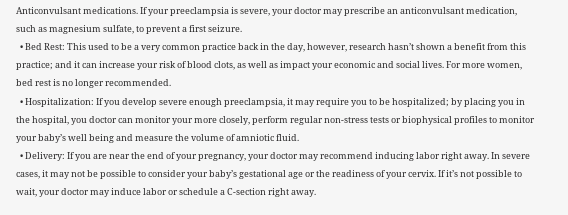Anticonvulsant medications. If your preeclampsia is severe, your doctor may prescribe an anticonvulsant medication, such as magnesium sulfate, to prevent a first seizure.
  • Bed Rest: This used to be a very common practice back in the day, however, research hasn’t shown a benefit from this practice; and it can increase your risk of blood clots, as well as impact your economic and social lives. For more women, bed rest is no longer recommended.
  • Hospitalization: If you develop severe enough preeclampsia, it may require you to be hospitalized; by placing you in the hospital, you doctor can monitor your more closely, perform regular non-stress tests or biophysical profiles to monitor your baby’s well being and measure the volume of amniotic fluid.
  • Delivery: If you are near the end of your pregnancy, your doctor may recommend inducing labor right away. In severe cases, it may not be possible to consider your baby’s gestational age or the readiness of your cervix. If it’s not possible to wait, your doctor may induce labor or schedule a C-section right away.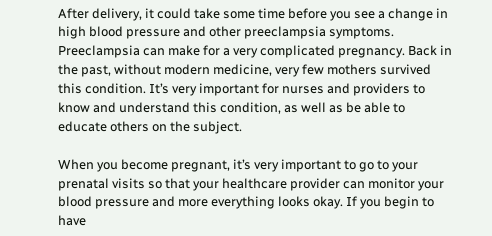After delivery, it could take some time before you see a change in high blood pressure and other preeclampsia symptoms. Preeclampsia can make for a very complicated pregnancy. Back in the past, without modern medicine, very few mothers survived this condition. It’s very important for nurses and providers to know and understand this condition, as well as be able to educate others on the subject.

When you become pregnant, it’s very important to go to your prenatal visits so that your healthcare provider can monitor your blood pressure and more everything looks okay. If you begin to have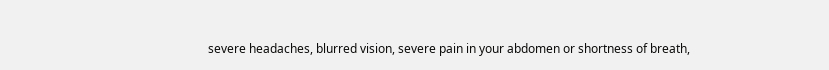severe headaches, blurred vision, severe pain in your abdomen or shortness of breath,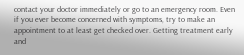contact your doctor immediately or go to an emergency room. Even if you ever become concerned with symptoms, try to make an appointment to at least get checked over. Getting treatment early and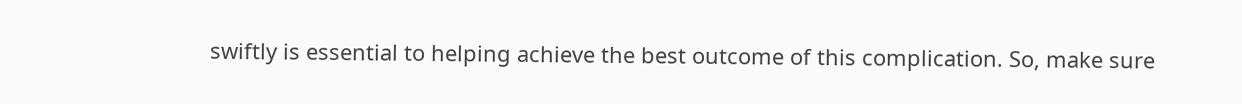swiftly is essential to helping achieve the best outcome of this complication. So, make sure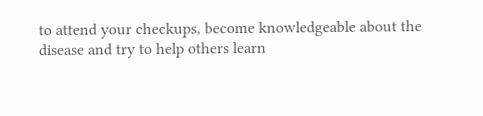to attend your checkups, become knowledgeable about the disease and try to help others learn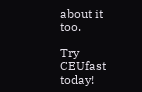about it too.

Try CEUfast today!